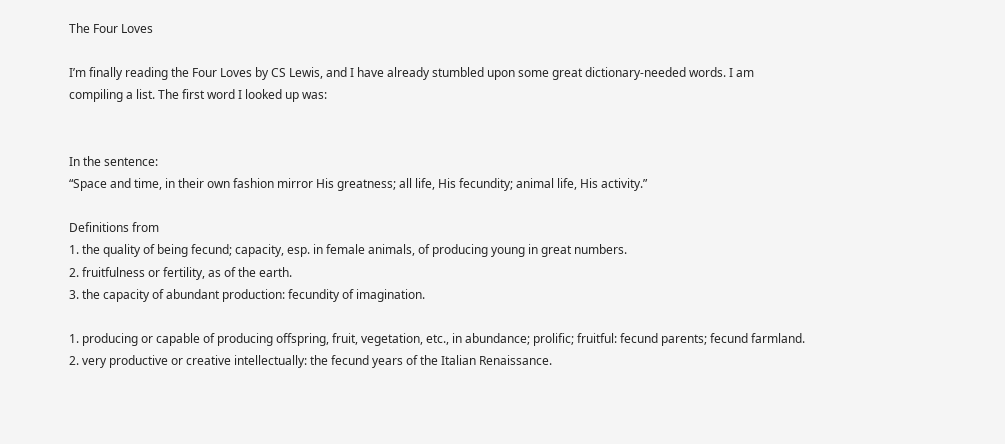The Four Loves

I’m finally reading the Four Loves by CS Lewis, and I have already stumbled upon some great dictionary-needed words. I am compiling a list. The first word I looked up was:


In the sentence:
“Space and time, in their own fashion mirror His greatness; all life, His fecundity; animal life, His activity.”

Definitions from
1. the quality of being fecund; capacity, esp. in female animals, of producing young in great numbers.
2. fruitfulness or fertility, as of the earth.
3. the capacity of abundant production: fecundity of imagination.

1. producing or capable of producing offspring, fruit, vegetation, etc., in abundance; prolific; fruitful: fecund parents; fecund farmland.
2. very productive or creative intellectually: the fecund years of the Italian Renaissance.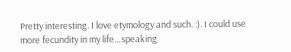Pretty interesting. I love etymology and such. :). I could use more fecundity in my life…speaking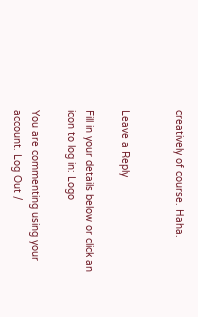creatively of course. Haha.


Leave a Reply

Fill in your details below or click an icon to log in: Logo

You are commenting using your account. Log Out /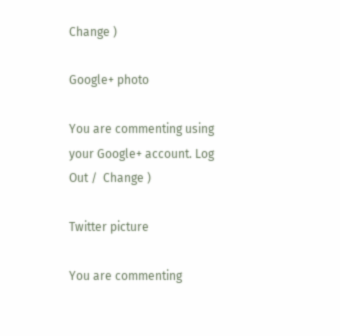Change )

Google+ photo

You are commenting using your Google+ account. Log Out /  Change )

Twitter picture

You are commenting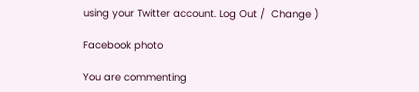using your Twitter account. Log Out /  Change )

Facebook photo

You are commenting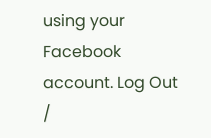using your Facebook account. Log Out /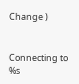Change )


Connecting to %s